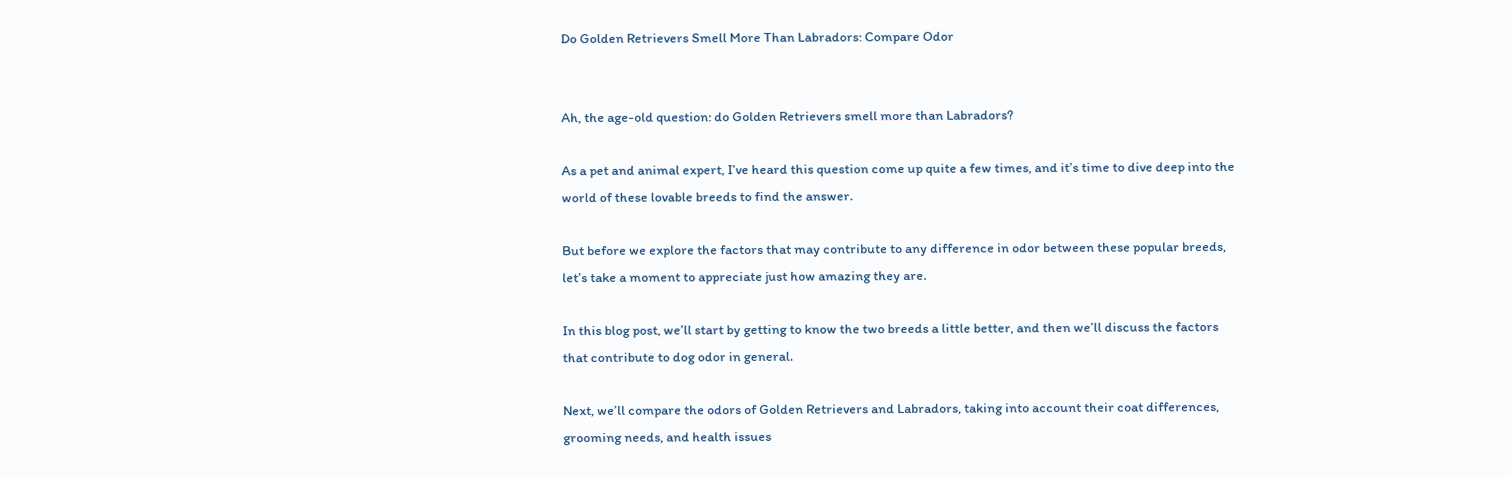Do Golden Retrievers Smell More Than Labradors: Compare Odor


Ah, the age-old question: do Golden Retrievers smell more than Labradors?

As a pet and animal expert, I’ve heard this question come up quite a few times, and it’s time to dive deep into the world of these lovable breeds to find the answer.

But before we explore the factors that may contribute to any difference in odor between these popular breeds, let’s take a moment to appreciate just how amazing they are.

In this blog post, we’ll start by getting to know the two breeds a little better, and then we’ll discuss the factors that contribute to dog odor in general.

Next, we’ll compare the odors of Golden Retrievers and Labradors, taking into account their coat differences, grooming needs, and health issues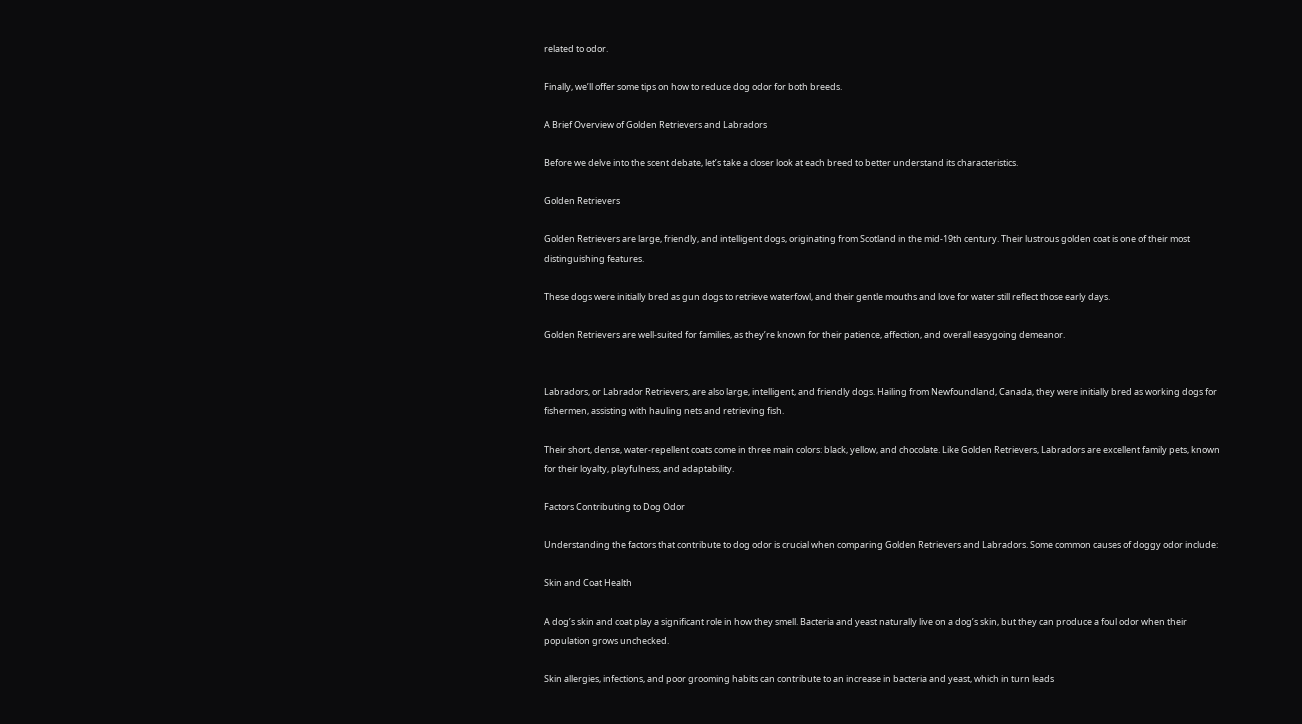related to odor.

Finally, we’ll offer some tips on how to reduce dog odor for both breeds.

A Brief Overview of Golden Retrievers and Labradors

Before we delve into the scent debate, let’s take a closer look at each breed to better understand its characteristics.

Golden Retrievers

Golden Retrievers are large, friendly, and intelligent dogs, originating from Scotland in the mid-19th century. Their lustrous golden coat is one of their most distinguishing features.

These dogs were initially bred as gun dogs to retrieve waterfowl, and their gentle mouths and love for water still reflect those early days.

Golden Retrievers are well-suited for families, as they’re known for their patience, affection, and overall easygoing demeanor.


Labradors, or Labrador Retrievers, are also large, intelligent, and friendly dogs. Hailing from Newfoundland, Canada, they were initially bred as working dogs for fishermen, assisting with hauling nets and retrieving fish.

Their short, dense, water-repellent coats come in three main colors: black, yellow, and chocolate. Like Golden Retrievers, Labradors are excellent family pets, known for their loyalty, playfulness, and adaptability.

Factors Contributing to Dog Odor

Understanding the factors that contribute to dog odor is crucial when comparing Golden Retrievers and Labradors. Some common causes of doggy odor include:

Skin and Coat Health

A dog’s skin and coat play a significant role in how they smell. Bacteria and yeast naturally live on a dog’s skin, but they can produce a foul odor when their population grows unchecked.

Skin allergies, infections, and poor grooming habits can contribute to an increase in bacteria and yeast, which in turn leads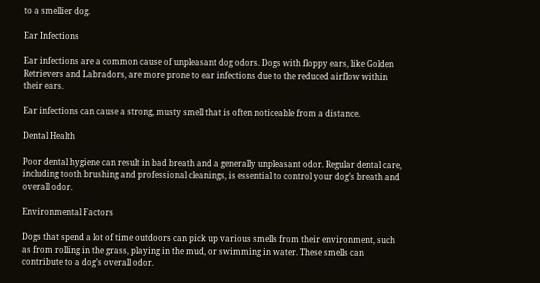to a smellier dog.

Ear Infections

Ear infections are a common cause of unpleasant dog odors. Dogs with floppy ears, like Golden Retrievers and Labradors, are more prone to ear infections due to the reduced airflow within their ears.

Ear infections can cause a strong, musty smell that is often noticeable from a distance.

Dental Health

Poor dental hygiene can result in bad breath and a generally unpleasant odor. Regular dental care, including tooth brushing and professional cleanings, is essential to control your dog’s breath and overall odor.

Environmental Factors

Dogs that spend a lot of time outdoors can pick up various smells from their environment, such as from rolling in the grass, playing in the mud, or swimming in water. These smells can contribute to a dog’s overall odor.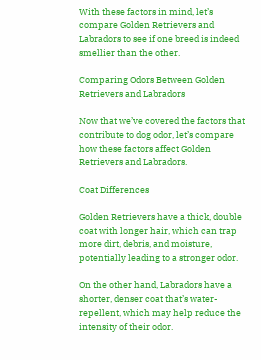With these factors in mind, let’s compare Golden Retrievers and Labradors to see if one breed is indeed smellier than the other.

Comparing Odors Between Golden Retrievers and Labradors

Now that we’ve covered the factors that contribute to dog odor, let’s compare how these factors affect Golden Retrievers and Labradors.

Coat Differences

Golden Retrievers have a thick, double coat with longer hair, which can trap more dirt, debris, and moisture, potentially leading to a stronger odor.

On the other hand, Labradors have a shorter, denser coat that’s water-repellent, which may help reduce the intensity of their odor.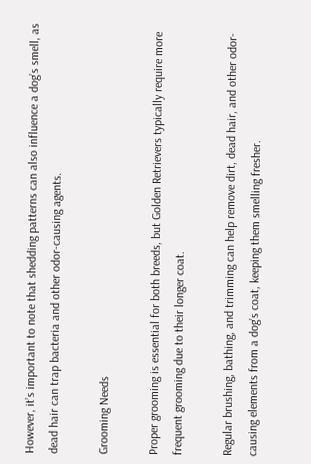However, it’s important to note that shedding patterns can also influence a dog’s smell, as dead hair can trap bacteria and other odor-causing agents.

Grooming Needs

Proper grooming is essential for both breeds, but Golden Retrievers typically require more frequent grooming due to their longer coat.

Regular brushing, bathing, and trimming can help remove dirt, dead hair, and other odor-causing elements from a dog’s coat, keeping them smelling fresher.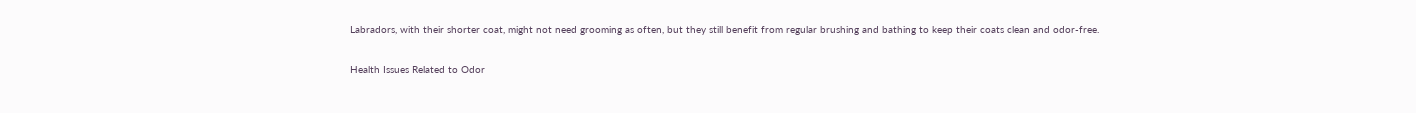Labradors, with their shorter coat, might not need grooming as often, but they still benefit from regular brushing and bathing to keep their coats clean and odor-free.

Health Issues Related to Odor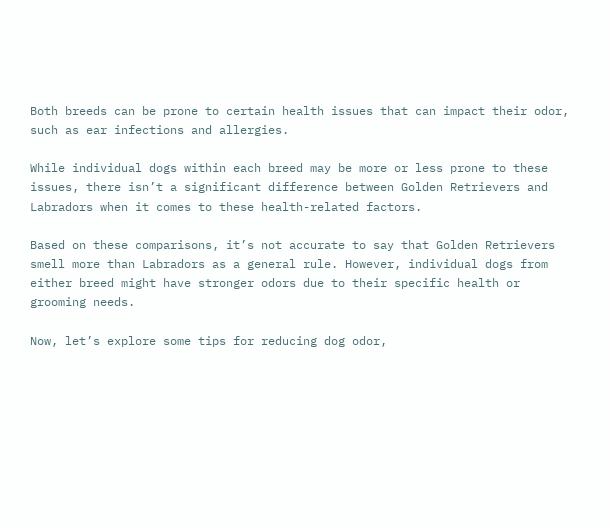Both breeds can be prone to certain health issues that can impact their odor, such as ear infections and allergies.

While individual dogs within each breed may be more or less prone to these issues, there isn’t a significant difference between Golden Retrievers and Labradors when it comes to these health-related factors.

Based on these comparisons, it’s not accurate to say that Golden Retrievers smell more than Labradors as a general rule. However, individual dogs from either breed might have stronger odors due to their specific health or grooming needs.

Now, let’s explore some tips for reducing dog odor,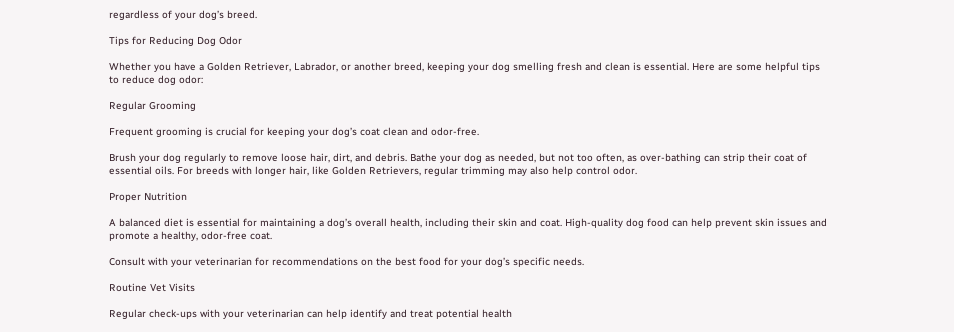regardless of your dog’s breed.

Tips for Reducing Dog Odor

Whether you have a Golden Retriever, Labrador, or another breed, keeping your dog smelling fresh and clean is essential. Here are some helpful tips to reduce dog odor:

Regular Grooming

Frequent grooming is crucial for keeping your dog’s coat clean and odor-free.

Brush your dog regularly to remove loose hair, dirt, and debris. Bathe your dog as needed, but not too often, as over-bathing can strip their coat of essential oils. For breeds with longer hair, like Golden Retrievers, regular trimming may also help control odor.

Proper Nutrition

A balanced diet is essential for maintaining a dog’s overall health, including their skin and coat. High-quality dog food can help prevent skin issues and promote a healthy, odor-free coat.

Consult with your veterinarian for recommendations on the best food for your dog’s specific needs.

Routine Vet Visits

Regular check-ups with your veterinarian can help identify and treat potential health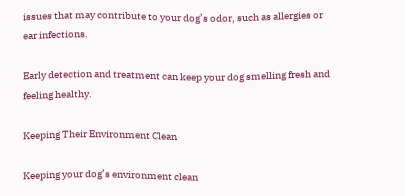issues that may contribute to your dog’s odor, such as allergies or ear infections.

Early detection and treatment can keep your dog smelling fresh and feeling healthy.

Keeping Their Environment Clean

Keeping your dog’s environment clean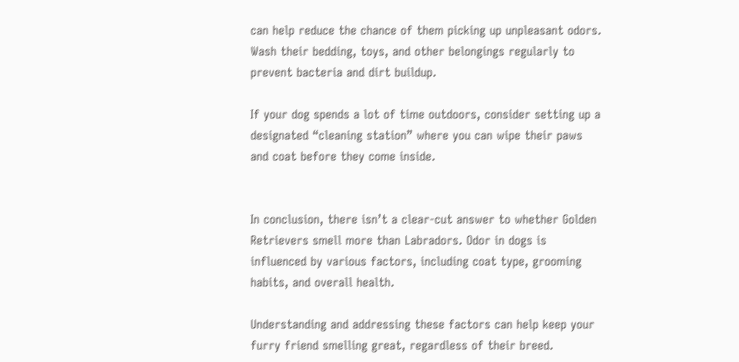can help reduce the chance of them picking up unpleasant odors. Wash their bedding, toys, and other belongings regularly to prevent bacteria and dirt buildup.

If your dog spends a lot of time outdoors, consider setting up a designated “cleaning station” where you can wipe their paws and coat before they come inside.


In conclusion, there isn’t a clear-cut answer to whether Golden Retrievers smell more than Labradors. Odor in dogs is influenced by various factors, including coat type, grooming habits, and overall health.

Understanding and addressing these factors can help keep your furry friend smelling great, regardless of their breed.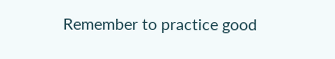Remember to practice good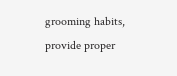grooming habits, provide proper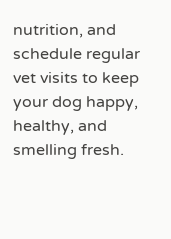nutrition, and schedule regular vet visits to keep your dog happy, healthy, and smelling fresh.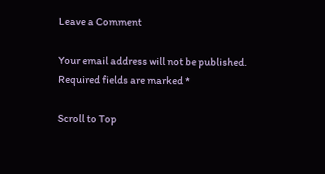Leave a Comment

Your email address will not be published. Required fields are marked *

Scroll to Top